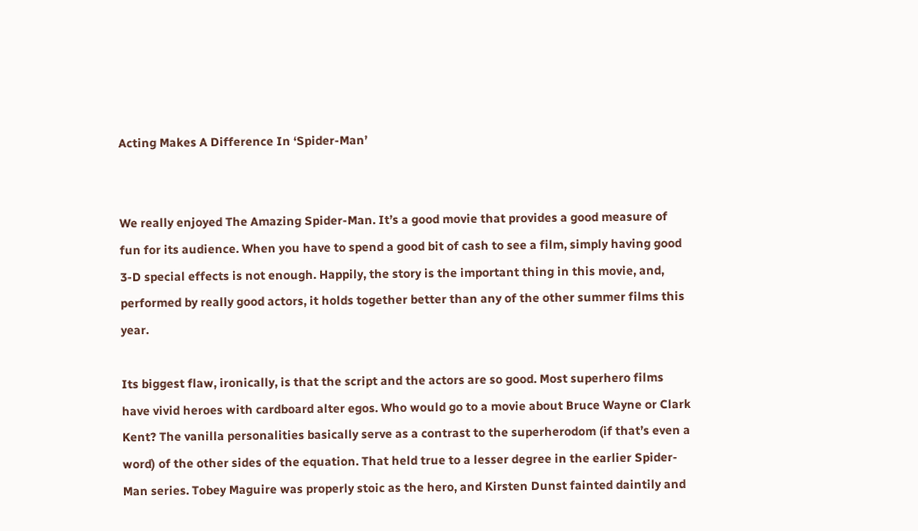Acting Makes A Difference In ‘Spider-Man’


We really enjoyed The Amazing Spider-Man. It’s a good movie that provides a good measure of fun for its audience. When you have to spend a good bit of cash to see a film, simply having good 3-D special effects is not enough. Happily, the story is the important thing in this movie, and, performed by really good actors, it holds together better than any of the other summer films this year.

Its biggest flaw, ironically, is that the script and the actors are so good. Most superhero films have vivid heroes with cardboard alter egos. Who would go to a movie about Bruce Wayne or Clark Kent? The vanilla personalities basically serve as a contrast to the superherodom (if that’s even a word) of the other sides of the equation. That held true to a lesser degree in the earlier Spider-Man series. Tobey Maguire was properly stoic as the hero, and Kirsten Dunst fainted daintily and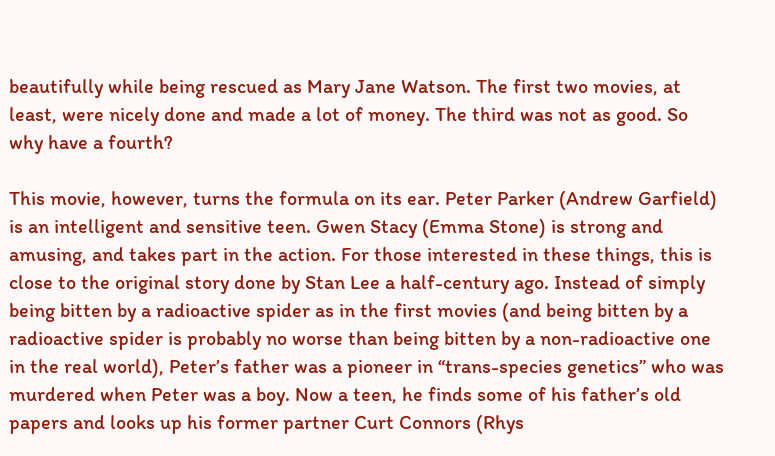beautifully while being rescued as Mary Jane Watson. The first two movies, at least, were nicely done and made a lot of money. The third was not as good. So why have a fourth?

This movie, however, turns the formula on its ear. Peter Parker (Andrew Garfield) is an intelligent and sensitive teen. Gwen Stacy (Emma Stone) is strong and amusing, and takes part in the action. For those interested in these things, this is close to the original story done by Stan Lee a half-century ago. Instead of simply being bitten by a radioactive spider as in the first movies (and being bitten by a radioactive spider is probably no worse than being bitten by a non-radioactive one in the real world), Peter’s father was a pioneer in “trans-species genetics” who was murdered when Peter was a boy. Now a teen, he finds some of his father’s old papers and looks up his former partner Curt Connors (Rhys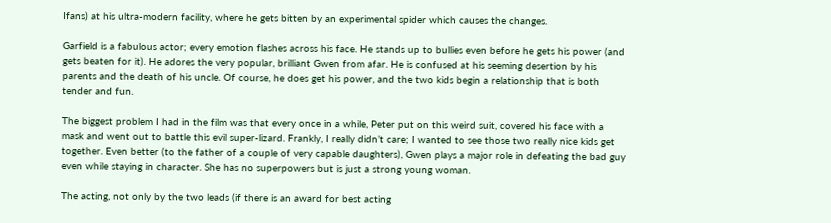Ifans) at his ultra-modern facility, where he gets bitten by an experimental spider which causes the changes.

Garfield is a fabulous actor; every emotion flashes across his face. He stands up to bullies even before he gets his power (and gets beaten for it). He adores the very popular, brilliant Gwen from afar. He is confused at his seeming desertion by his parents and the death of his uncle. Of course, he does get his power, and the two kids begin a relationship that is both tender and fun.

The biggest problem I had in the film was that every once in a while, Peter put on this weird suit, covered his face with a mask and went out to battle this evil super-lizard. Frankly, I really didn’t care; I wanted to see those two really nice kids get together. Even better (to the father of a couple of very capable daughters), Gwen plays a major role in defeating the bad guy even while staying in character. She has no superpowers but is just a strong young woman.

The acting, not only by the two leads (if there is an award for best acting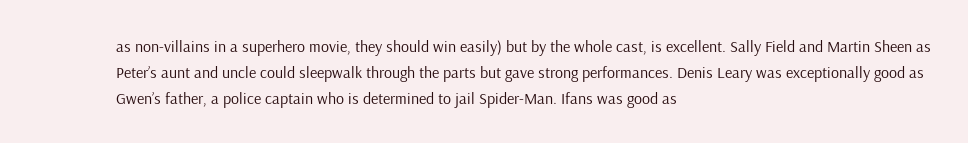as non-villains in a superhero movie, they should win easily) but by the whole cast, is excellent. Sally Field and Martin Sheen as Peter’s aunt and uncle could sleepwalk through the parts but gave strong performances. Denis Leary was exceptionally good as Gwen’s father, a police captain who is determined to jail Spider-Man. Ifans was good as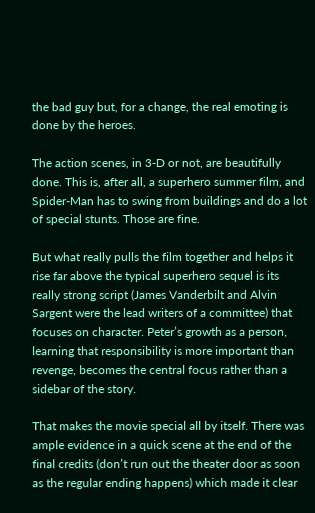the bad guy but, for a change, the real emoting is done by the heroes.

The action scenes, in 3-D or not, are beautifully done. This is, after all, a superhero summer film, and Spider-Man has to swing from buildings and do a lot of special stunts. Those are fine.

But what really pulls the film together and helps it rise far above the typical superhero sequel is its really strong script (James Vanderbilt and Alvin Sargent were the lead writers of a committee) that focuses on character. Peter’s growth as a person, learning that responsibility is more important than revenge, becomes the central focus rather than a sidebar of the story.

That makes the movie special all by itself. There was ample evidence in a quick scene at the end of the final credits (don’t run out the theater door as soon as the regular ending happens) which made it clear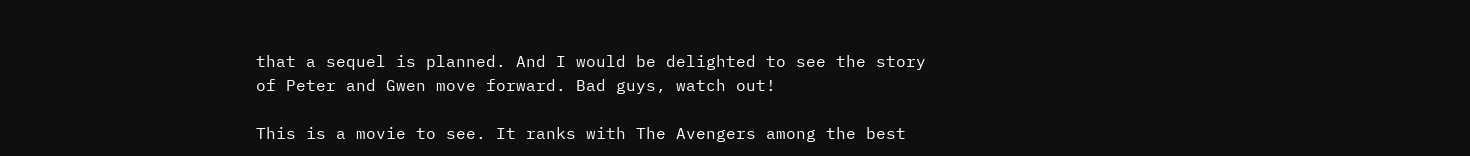that a sequel is planned. And I would be delighted to see the story of Peter and Gwen move forward. Bad guys, watch out!

This is a movie to see. It ranks with The Avengers among the best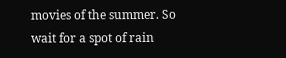movies of the summer. So wait for a spot of rain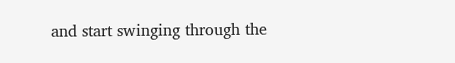and start swinging through the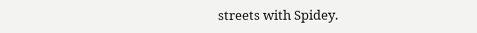streets with Spidey.